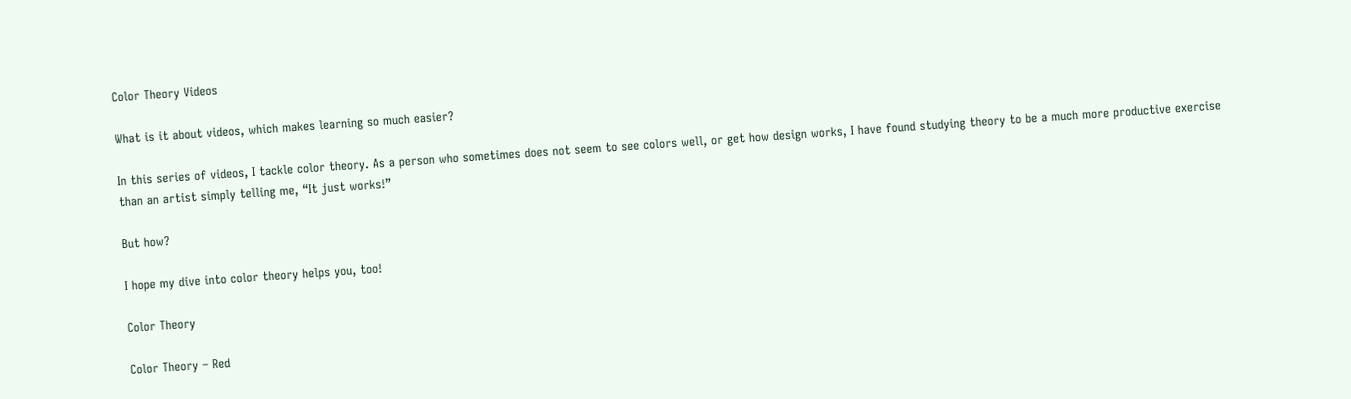Color Theory Videos

What is it about videos, which makes learning so much easier?

In this series of videos, I tackle color theory. As a person who sometimes does not seem to see colors well, or get how design works, I have found studying theory to be a much more productive exercise than an artist simply telling me, “It just works!”

But how?

I hope my dive into color theory helps you, too!

Color Theory

Color Theory – Red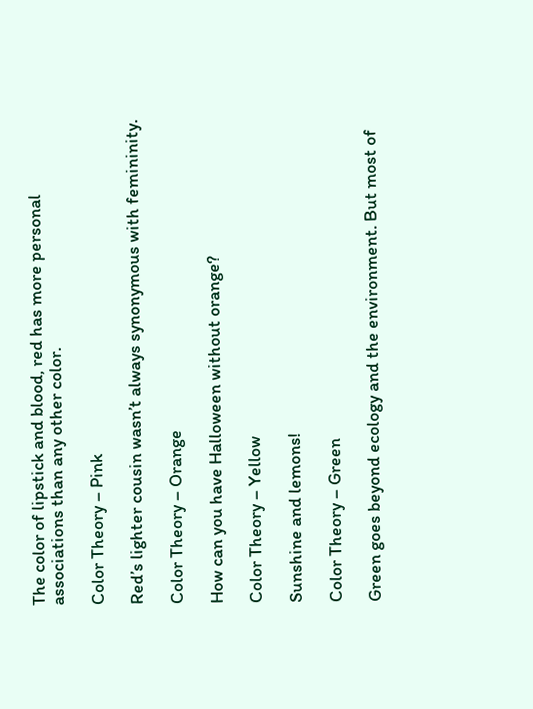The color of lipstick and blood, red has more personal associations than any other color.

Color Theory – Pink

Red’s lighter cousin wasn’t always synonymous with femininity.

Color Theory – Orange

How can you have Halloween without orange?

Color Theory – Yellow

Sunshine and lemons!

Color Theory – Green

Green goes beyond ecology and the environment. But most of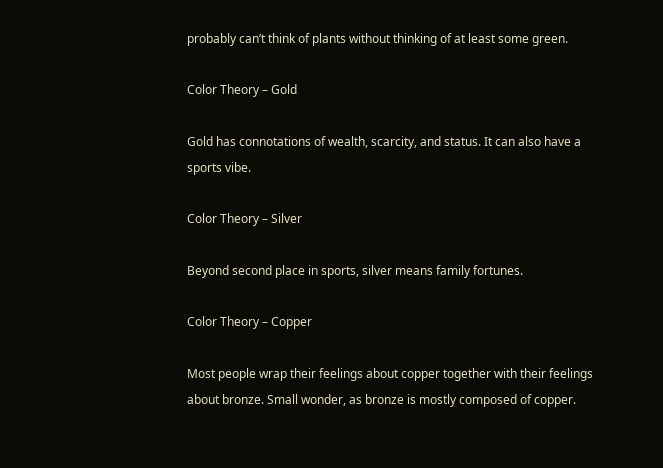probably can’t think of plants without thinking of at least some green.

Color Theory – Gold

Gold has connotations of wealth, scarcity, and status. It can also have a sports vibe.

Color Theory – Silver

Beyond second place in sports, silver means family fortunes.

Color Theory – Copper

Most people wrap their feelings about copper together with their feelings about bronze. Small wonder, as bronze is mostly composed of copper.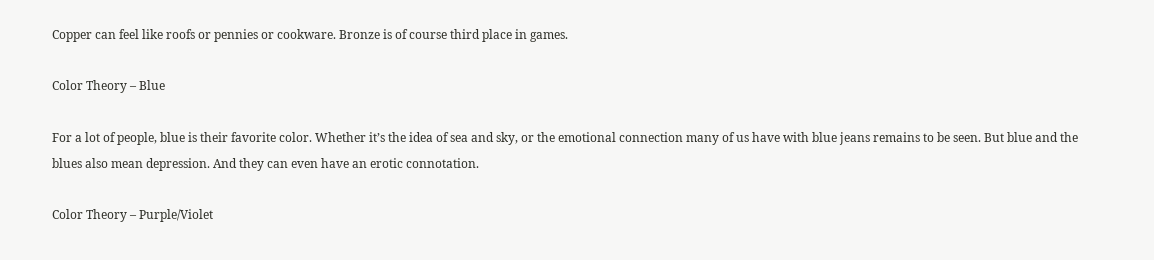Copper can feel like roofs or pennies or cookware. Bronze is of course third place in games.

Color Theory – Blue

For a lot of people, blue is their favorite color. Whether it’s the idea of sea and sky, or the emotional connection many of us have with blue jeans remains to be seen. But blue and the blues also mean depression. And they can even have an erotic connotation.

Color Theory – Purple/Violet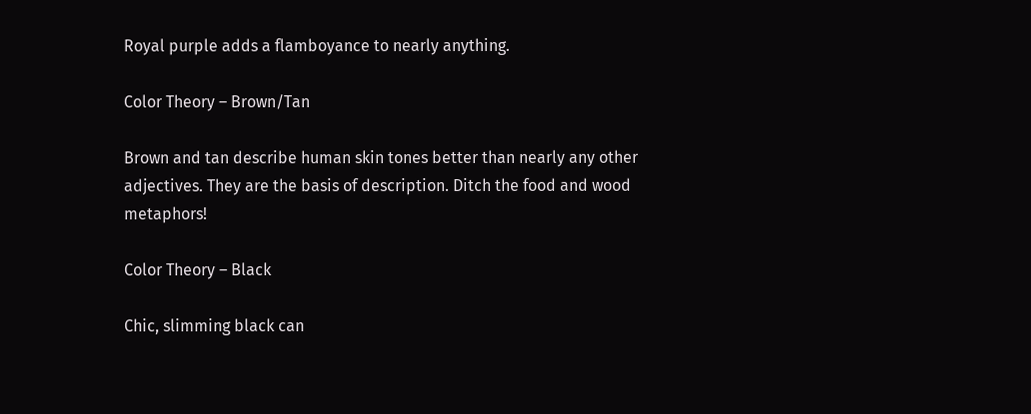Royal purple adds a flamboyance to nearly anything.

Color Theory – Brown/Tan

Brown and tan describe human skin tones better than nearly any other adjectives. They are the basis of description. Ditch the food and wood metaphors!

Color Theory – Black

Chic, slimming black can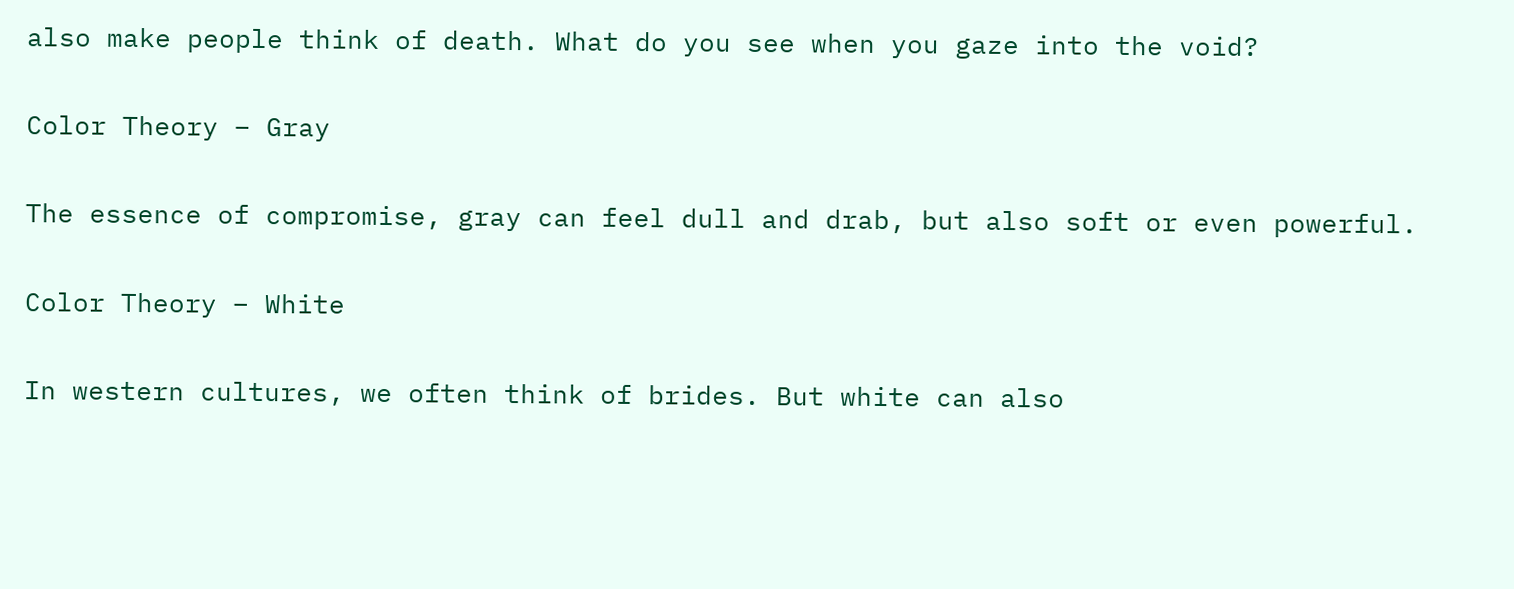also make people think of death. What do you see when you gaze into the void?

Color Theory – Gray

The essence of compromise, gray can feel dull and drab, but also soft or even powerful.

Color Theory – White

In western cultures, we often think of brides. But white can also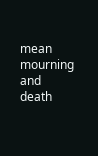mean mourning and death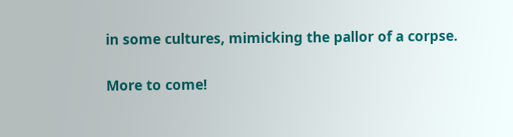in some cultures, mimicking the pallor of a corpse.

More to come!